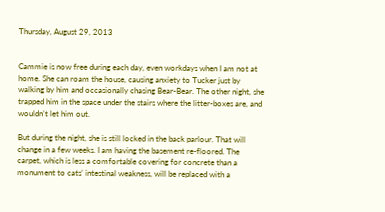Thursday, August 29, 2013


Cammie is now free during each day, even workdays when I am not at home. She can roam the house, causing anxiety to Tucker just by walking by him and occasionally chasing Bear-Bear. The other night, she trapped him in the space under the stairs where the litter-boxes are, and wouldn’t let him out.

But during the night, she is still locked in the back parlour. That will change in a few weeks. I am having the basement re-floored. The carpet, which is less a comfortable covering for concrete than a monument to cats’ intestinal weakness, will be replaced with a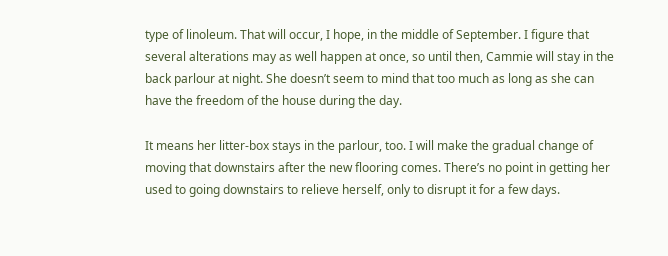type of linoleum. That will occur, I hope, in the middle of September. I figure that several alterations may as well happen at once, so until then, Cammie will stay in the back parlour at night. She doesn’t seem to mind that too much as long as she can have the freedom of the house during the day.

It means her litter-box stays in the parlour, too. I will make the gradual change of moving that downstairs after the new flooring comes. There’s no point in getting her used to going downstairs to relieve herself, only to disrupt it for a few days.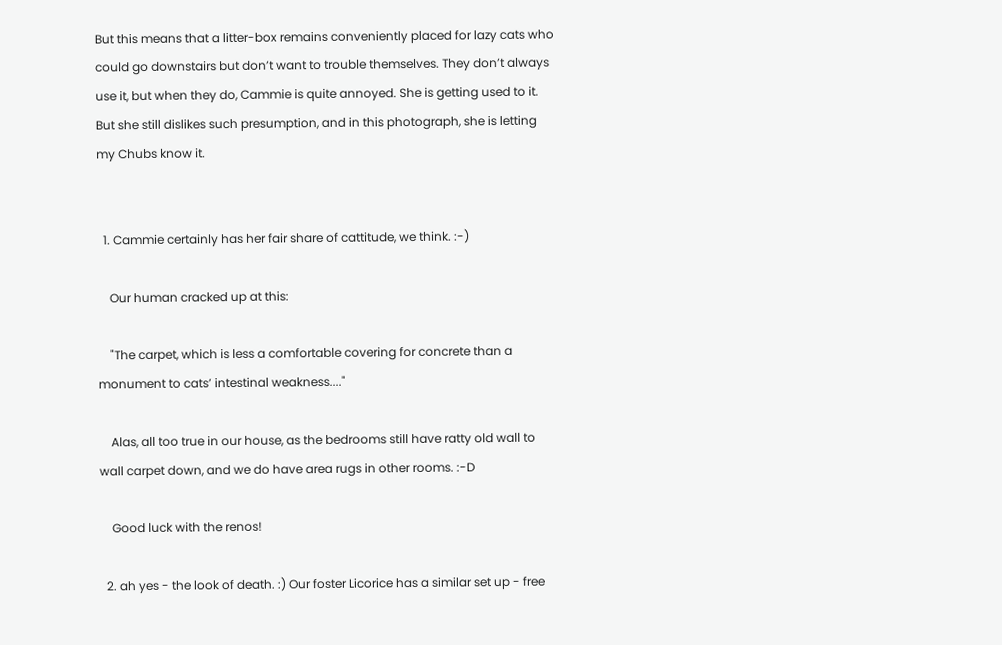But this means that a litter-box remains conveniently placed for lazy cats who could go downstairs but don’t want to trouble themselves. They don’t always use it, but when they do, Cammie is quite annoyed. She is getting used to it. But she still dislikes such presumption, and in this photograph, she is letting my Chubs know it.


  1. Cammie certainly has her fair share of cattitude, we think. :-)

    Our human cracked up at this:

    "The carpet, which is less a comfortable covering for concrete than a monument to cats’ intestinal weakness...."

    Alas, all too true in our house, as the bedrooms still have ratty old wall to wall carpet down, and we do have area rugs in other rooms. :-D

    Good luck with the renos!

  2. ah yes - the look of death. :) Our foster Licorice has a similar set up - free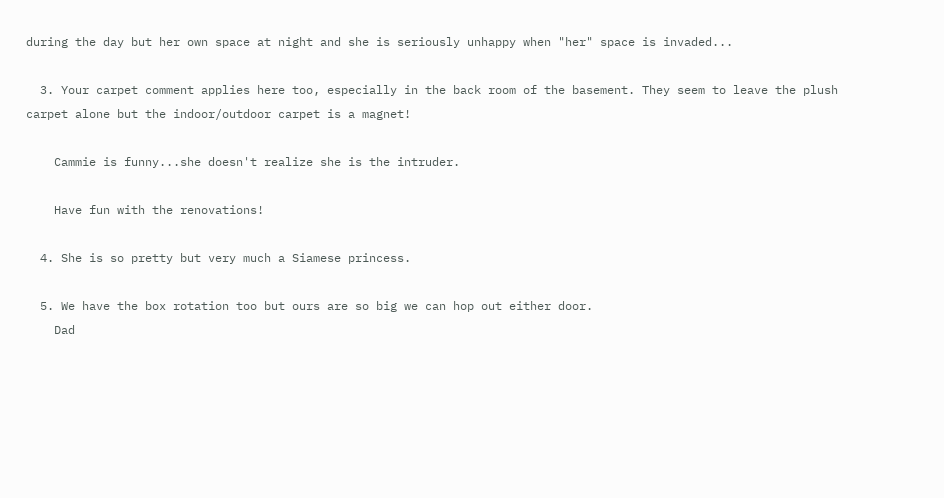during the day but her own space at night and she is seriously unhappy when "her" space is invaded...

  3. Your carpet comment applies here too, especially in the back room of the basement. They seem to leave the plush carpet alone but the indoor/outdoor carpet is a magnet!

    Cammie is funny...she doesn't realize she is the intruder.

    Have fun with the renovations!

  4. She is so pretty but very much a Siamese princess.

  5. We have the box rotation too but ours are so big we can hop out either door.
    Dad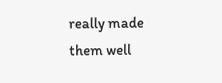really made them well